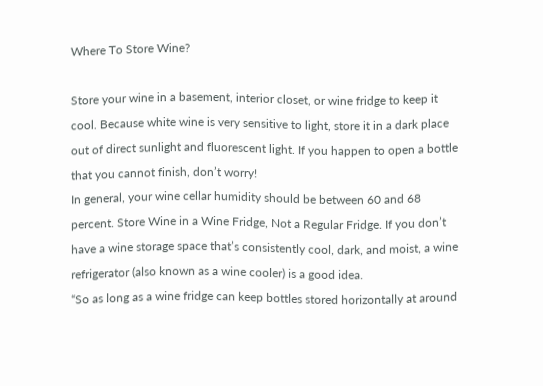Where To Store Wine?

Store your wine in a basement, interior closet, or wine fridge to keep it cool. Because white wine is very sensitive to light, store it in a dark place out of direct sunlight and fluorescent light. If you happen to open a bottle that you cannot finish, don’t worry!
In general, your wine cellar humidity should be between 60 and 68 percent. Store Wine in a Wine Fridge, Not a Regular Fridge. If you don’t have a wine storage space that’s consistently cool, dark, and moist, a wine refrigerator (also known as a wine cooler) is a good idea.
“So as long as a wine fridge can keep bottles stored horizontally at around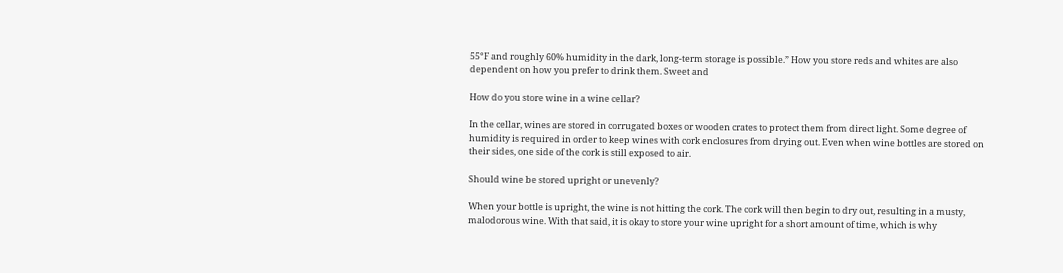55°F and roughly 60% humidity in the dark, long-term storage is possible.” How you store reds and whites are also dependent on how you prefer to drink them. Sweet and

How do you store wine in a wine cellar?

In the cellar, wines are stored in corrugated boxes or wooden crates to protect them from direct light. Some degree of humidity is required in order to keep wines with cork enclosures from drying out. Even when wine bottles are stored on their sides, one side of the cork is still exposed to air.

Should wine be stored upright or unevenly?

When your bottle is upright, the wine is not hitting the cork. The cork will then begin to dry out, resulting in a musty, malodorous wine. With that said, it is okay to store your wine upright for a short amount of time, which is why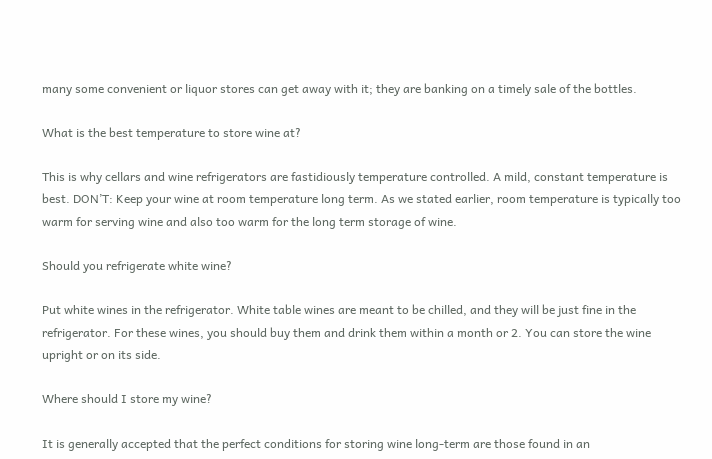many some convenient or liquor stores can get away with it; they are banking on a timely sale of the bottles.

What is the best temperature to store wine at?

This is why cellars and wine refrigerators are fastidiously temperature controlled. A mild, constant temperature is best. DON’T: Keep your wine at room temperature long term. As we stated earlier, room temperature is typically too warm for serving wine and also too warm for the long term storage of wine.

Should you refrigerate white wine?

Put white wines in the refrigerator. White table wines are meant to be chilled, and they will be just fine in the refrigerator. For these wines, you should buy them and drink them within a month or 2. You can store the wine upright or on its side.

Where should I store my wine?

It is generally accepted that the perfect conditions for storing wine long-term are those found in an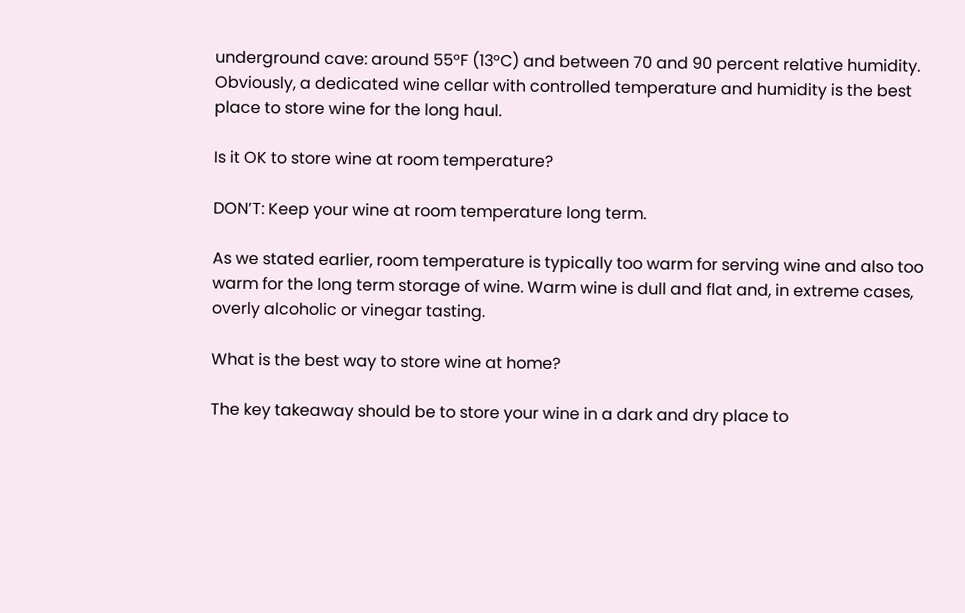underground cave: around 55°F (13°C) and between 70 and 90 percent relative humidity. Obviously, a dedicated wine cellar with controlled temperature and humidity is the best place to store wine for the long haul.

Is it OK to store wine at room temperature?

DON’T: Keep your wine at room temperature long term.

As we stated earlier, room temperature is typically too warm for serving wine and also too warm for the long term storage of wine. Warm wine is dull and flat and, in extreme cases, overly alcoholic or vinegar tasting.

What is the best way to store wine at home?

The key takeaway should be to store your wine in a dark and dry place to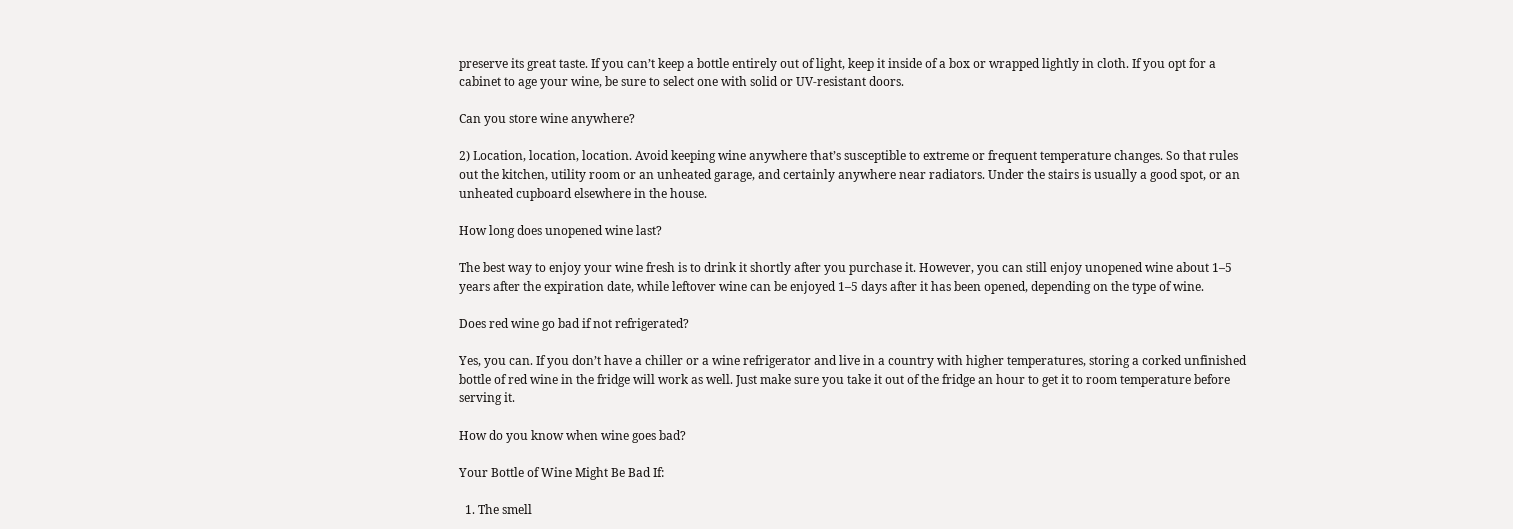preserve its great taste. If you can’t keep a bottle entirely out of light, keep it inside of a box or wrapped lightly in cloth. If you opt for a cabinet to age your wine, be sure to select one with solid or UV-resistant doors.

Can you store wine anywhere?

2) Location, location, location. Avoid keeping wine anywhere that’s susceptible to extreme or frequent temperature changes. So that rules out the kitchen, utility room or an unheated garage, and certainly anywhere near radiators. Under the stairs is usually a good spot, or an unheated cupboard elsewhere in the house.

How long does unopened wine last?

The best way to enjoy your wine fresh is to drink it shortly after you purchase it. However, you can still enjoy unopened wine about 1–5 years after the expiration date, while leftover wine can be enjoyed 1–5 days after it has been opened, depending on the type of wine.

Does red wine go bad if not refrigerated?

Yes, you can. If you don’t have a chiller or a wine refrigerator and live in a country with higher temperatures, storing a corked unfinished bottle of red wine in the fridge will work as well. Just make sure you take it out of the fridge an hour to get it to room temperature before serving it.

How do you know when wine goes bad?

Your Bottle of Wine Might Be Bad If:

  1. The smell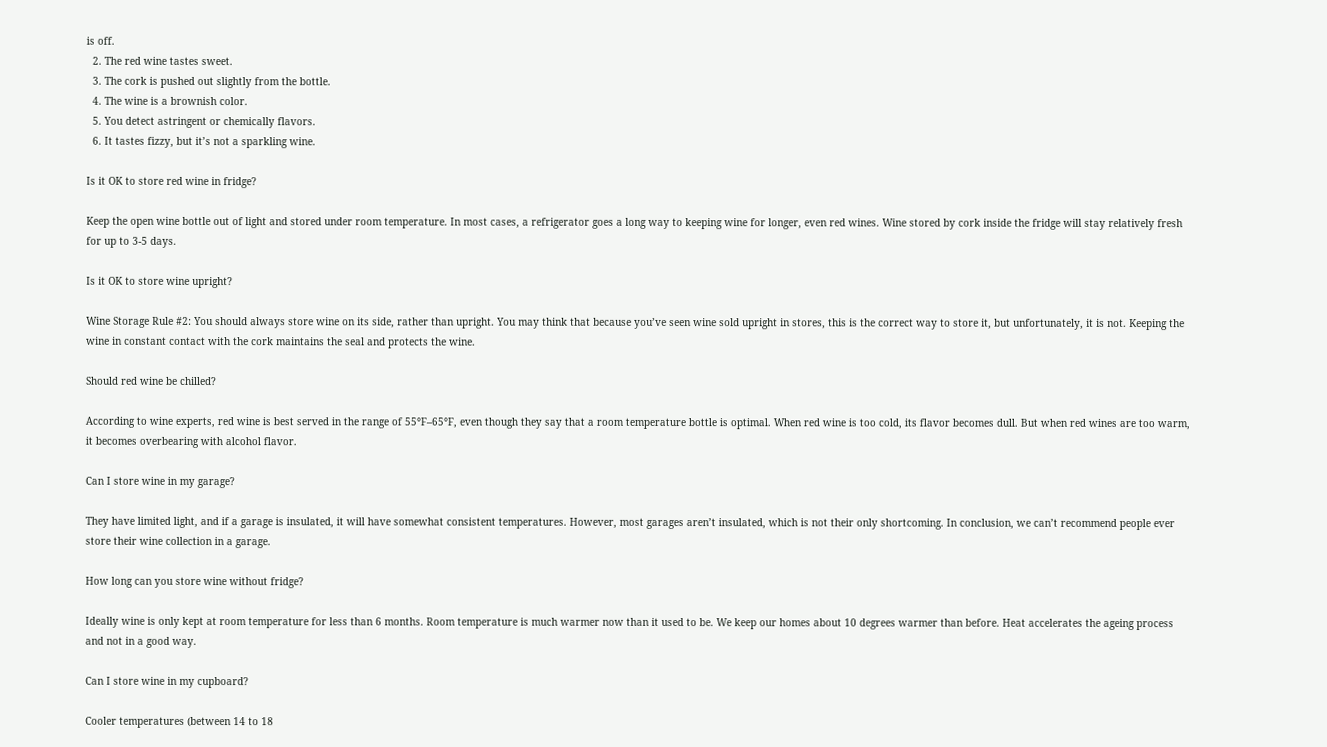is off.
  2. The red wine tastes sweet.
  3. The cork is pushed out slightly from the bottle.
  4. The wine is a brownish color.
  5. You detect astringent or chemically flavors.
  6. It tastes fizzy, but it’s not a sparkling wine.

Is it OK to store red wine in fridge?

Keep the open wine bottle out of light and stored under room temperature. In most cases, a refrigerator goes a long way to keeping wine for longer, even red wines. Wine stored by cork inside the fridge will stay relatively fresh for up to 3-5 days.

Is it OK to store wine upright?

Wine Storage Rule #2: You should always store wine on its side, rather than upright. You may think that because you’ve seen wine sold upright in stores, this is the correct way to store it, but unfortunately, it is not. Keeping the wine in constant contact with the cork maintains the seal and protects the wine.

Should red wine be chilled?

According to wine experts, red wine is best served in the range of 55°F–65°F, even though they say that a room temperature bottle is optimal. When red wine is too cold, its flavor becomes dull. But when red wines are too warm, it becomes overbearing with alcohol flavor.

Can I store wine in my garage?

They have limited light, and if a garage is insulated, it will have somewhat consistent temperatures. However, most garages aren’t insulated, which is not their only shortcoming. In conclusion, we can’t recommend people ever store their wine collection in a garage.

How long can you store wine without fridge?

Ideally wine is only kept at room temperature for less than 6 months. Room temperature is much warmer now than it used to be. We keep our homes about 10 degrees warmer than before. Heat accelerates the ageing process and not in a good way.

Can I store wine in my cupboard?

Cooler temperatures (between 14 to 18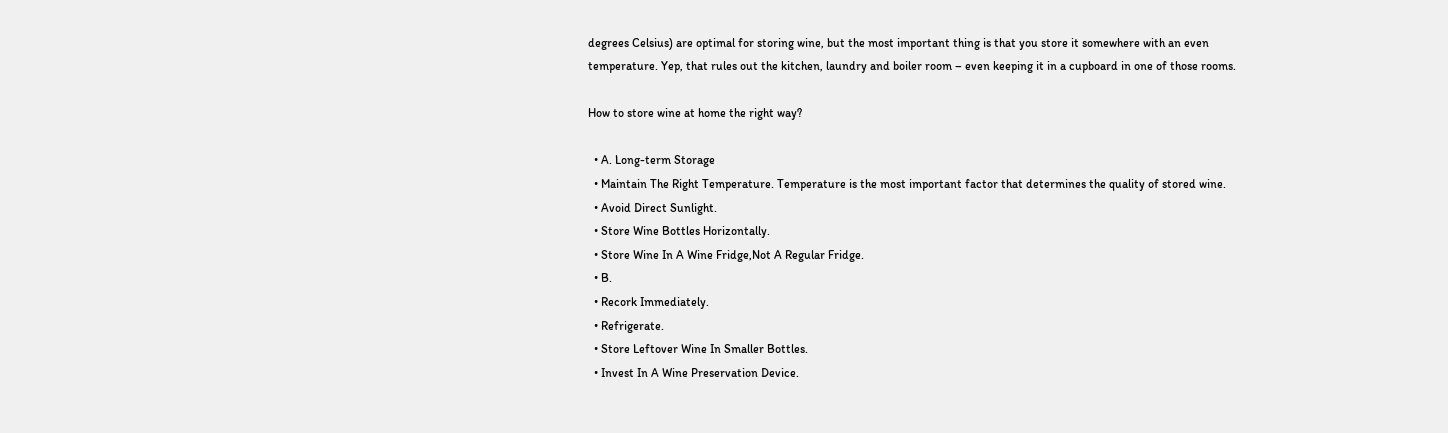degrees Celsius) are optimal for storing wine, but the most important thing is that you store it somewhere with an even temperature. Yep, that rules out the kitchen, laundry and boiler room – even keeping it in a cupboard in one of those rooms.

How to store wine at home the right way?

  • A. Long-term Storage
  • Maintain The Right Temperature. Temperature is the most important factor that determines the quality of stored wine.
  • Avoid Direct Sunlight.
  • Store Wine Bottles Horizontally.
  • Store Wine In A Wine Fridge,Not A Regular Fridge.
  • B.
  • Recork Immediately.
  • Refrigerate.
  • Store Leftover Wine In Smaller Bottles.
  • Invest In A Wine Preservation Device.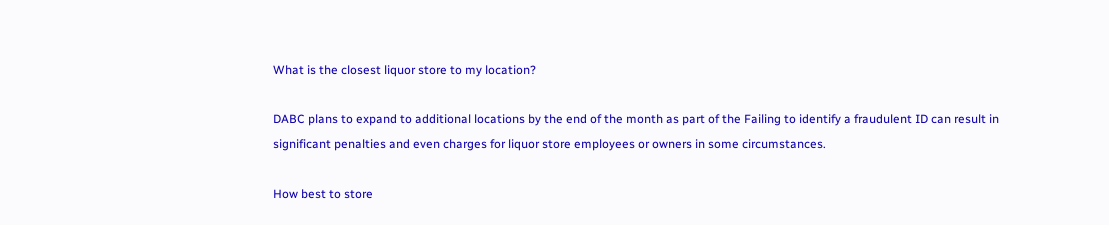What is the closest liquor store to my location?

DABC plans to expand to additional locations by the end of the month as part of the Failing to identify a fraudulent ID can result in significant penalties and even charges for liquor store employees or owners in some circumstances.

How best to store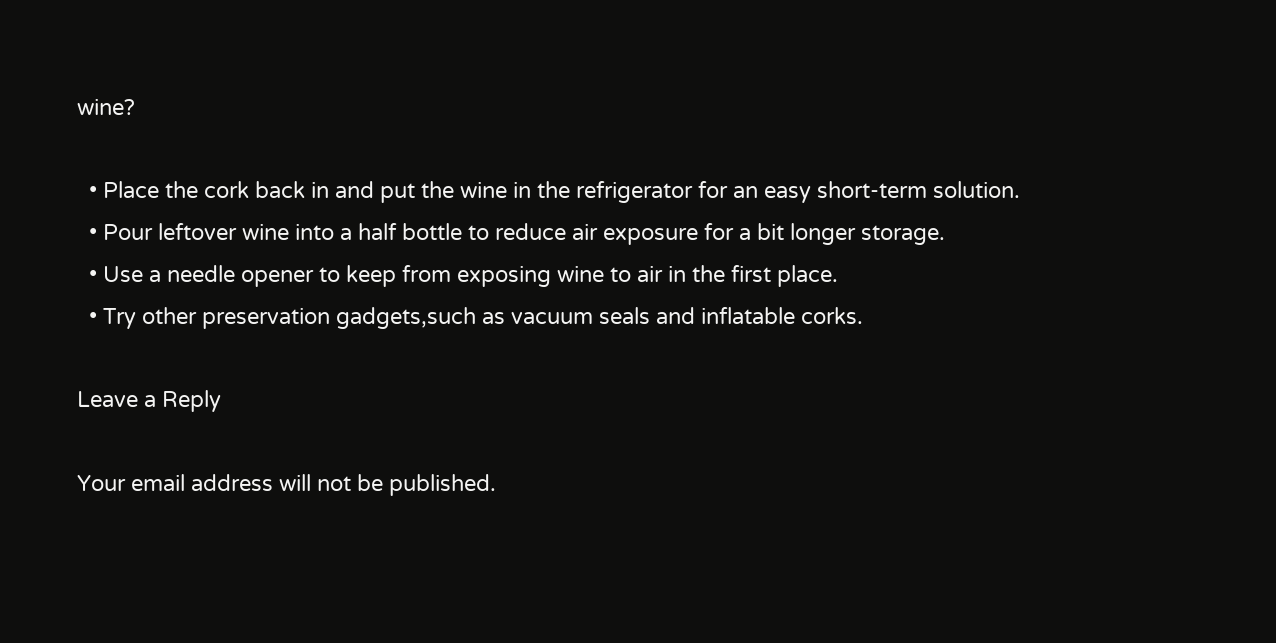wine?

  • Place the cork back in and put the wine in the refrigerator for an easy short-term solution.
  • Pour leftover wine into a half bottle to reduce air exposure for a bit longer storage.
  • Use a needle opener to keep from exposing wine to air in the first place.
  • Try other preservation gadgets,such as vacuum seals and inflatable corks.

Leave a Reply

Your email address will not be published.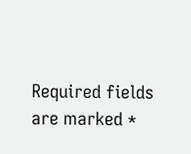Required fields are marked *